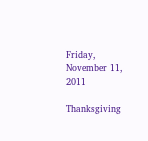Friday, November 11, 2011

Thanksgiving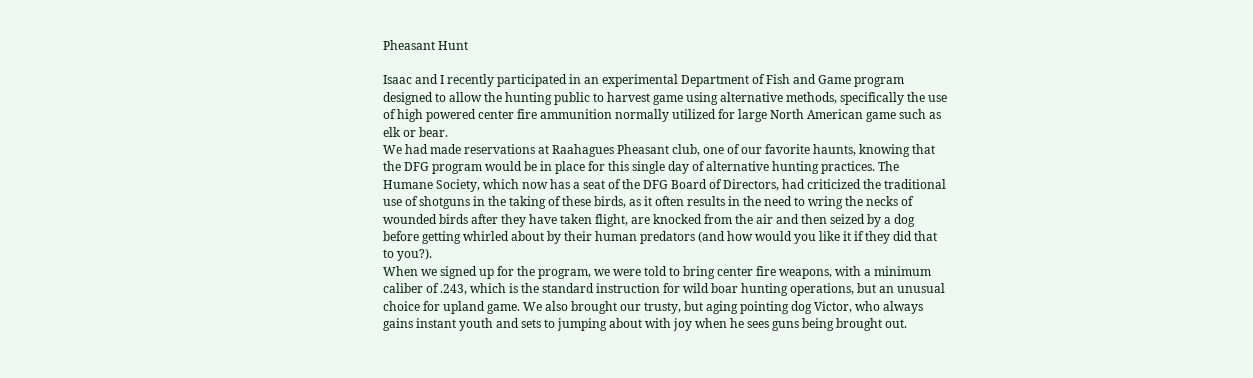Pheasant Hunt

Isaac and I recently participated in an experimental Department of Fish and Game program designed to allow the hunting public to harvest game using alternative methods, specifically the use of high powered center fire ammunition normally utilized for large North American game such as elk or bear.
We had made reservations at Raahagues Pheasant club, one of our favorite haunts, knowing that the DFG program would be in place for this single day of alternative hunting practices. The Humane Society, which now has a seat of the DFG Board of Directors, had criticized the traditional use of shotguns in the taking of these birds, as it often results in the need to wring the necks of wounded birds after they have taken flight, are knocked from the air and then seized by a dog before getting whirled about by their human predators (and how would you like it if they did that to you?).
When we signed up for the program, we were told to bring center fire weapons, with a minimum caliber of .243, which is the standard instruction for wild boar hunting operations, but an unusual choice for upland game. We also brought our trusty, but aging pointing dog Victor, who always gains instant youth and sets to jumping about with joy when he sees guns being brought out.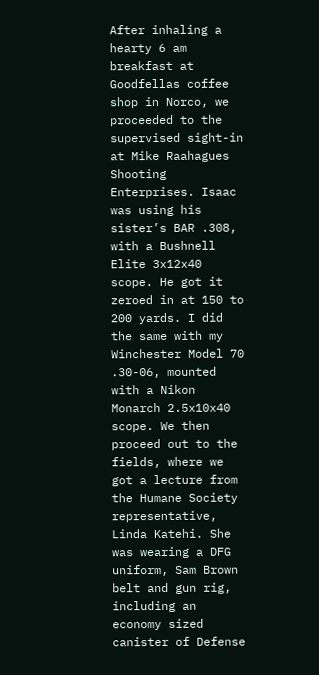After inhaling a hearty 6 am breakfast at Goodfellas coffee shop in Norco, we proceeded to the supervised sight-in at Mike Raahagues Shooting Enterprises. Isaac was using his sister’s BAR .308, with a Bushnell Elite 3x12x40 scope. He got it zeroed in at 150 to 200 yards. I did the same with my Winchester Model 70 .30-06, mounted with a Nikon Monarch 2.5x10x40 scope. We then proceed out to the fields, where we got a lecture from the Humane Society representative, Linda Katehi. She was wearing a DFG uniform, Sam Brown belt and gun rig, including an economy sized canister of Defense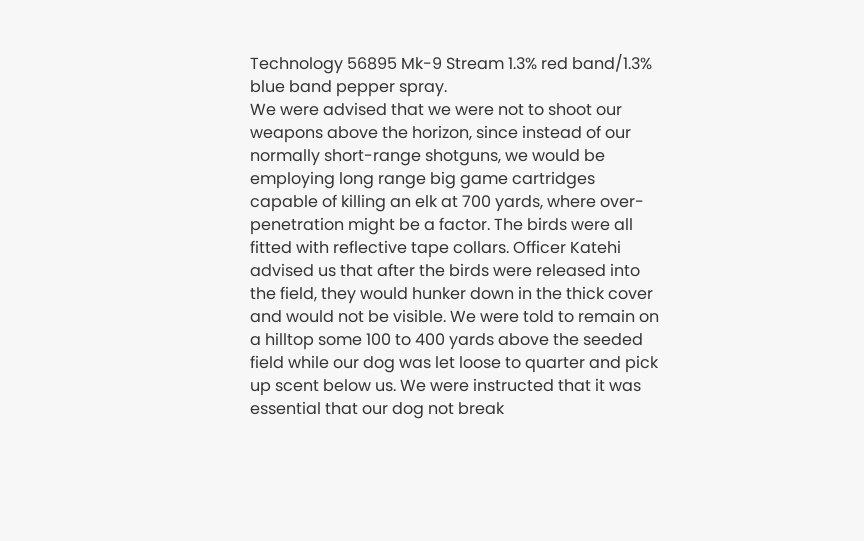Technology 56895 Mk-9 Stream 1.3% red band/1.3% blue band pepper spray.
We were advised that we were not to shoot our weapons above the horizon, since instead of our normally short-range shotguns, we would be employing long range big game cartridges capable of killing an elk at 700 yards, where over-penetration might be a factor. The birds were all fitted with reflective tape collars. Officer Katehi advised us that after the birds were released into the field, they would hunker down in the thick cover and would not be visible. We were told to remain on a hilltop some 100 to 400 yards above the seeded field while our dog was let loose to quarter and pick up scent below us. We were instructed that it was essential that our dog not break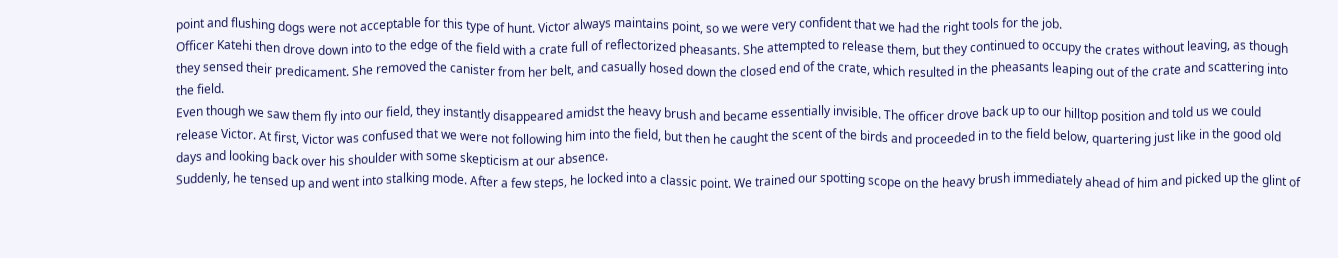point and flushing dogs were not acceptable for this type of hunt. Victor always maintains point, so we were very confident that we had the right tools for the job.
Officer Katehi then drove down into to the edge of the field with a crate full of reflectorized pheasants. She attempted to release them, but they continued to occupy the crates without leaving, as though they sensed their predicament. She removed the canister from her belt, and casually hosed down the closed end of the crate, which resulted in the pheasants leaping out of the crate and scattering into the field.
Even though we saw them fly into our field, they instantly disappeared amidst the heavy brush and became essentially invisible. The officer drove back up to our hilltop position and told us we could release Victor. At first, Victor was confused that we were not following him into the field, but then he caught the scent of the birds and proceeded in to the field below, quartering just like in the good old days and looking back over his shoulder with some skepticism at our absence.
Suddenly, he tensed up and went into stalking mode. After a few steps, he locked into a classic point. We trained our spotting scope on the heavy brush immediately ahead of him and picked up the glint of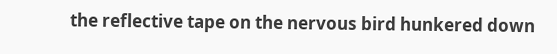the reflective tape on the nervous bird hunkered down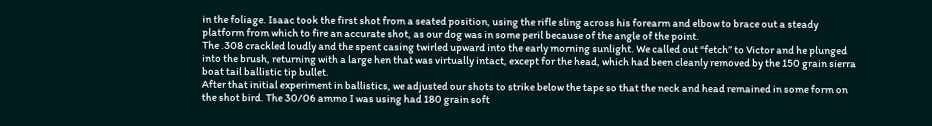in the foliage. Isaac took the first shot from a seated position, using the rifle sling across his forearm and elbow to brace out a steady platform from which to fire an accurate shot, as our dog was in some peril because of the angle of the point.
The .308 crackled loudly and the spent casing twirled upward into the early morning sunlight. We called out “fetch” to Victor and he plunged into the brush, returning with a large hen that was virtually intact, except for the head, which had been cleanly removed by the 150 grain sierra boat tail ballistic tip bullet.
After that initial experiment in ballistics, we adjusted our shots to strike below the tape so that the neck and head remained in some form on the shot bird. The 30/06 ammo I was using had 180 grain soft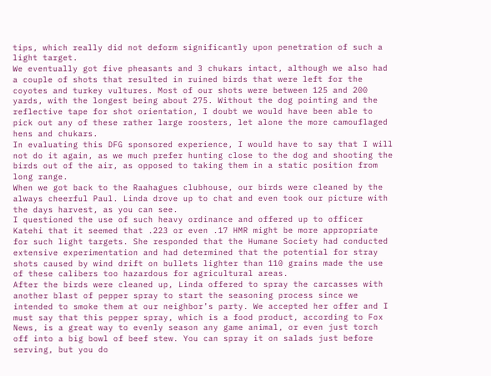tips, which really did not deform significantly upon penetration of such a light target.
We eventually got five pheasants and 3 chukars intact, although we also had a couple of shots that resulted in ruined birds that were left for the coyotes and turkey vultures. Most of our shots were between 125 and 200 yards, with the longest being about 275. Without the dog pointing and the reflective tape for shot orientation, I doubt we would have been able to pick out any of these rather large roosters, let alone the more camouflaged hens and chukars.
In evaluating this DFG sponsored experience, I would have to say that I will not do it again, as we much prefer hunting close to the dog and shooting the birds out of the air, as opposed to taking them in a static position from long range.
When we got back to the Raahagues clubhouse, our birds were cleaned by the always cheerful Paul. Linda drove up to chat and even took our picture with the days harvest, as you can see.
I questioned the use of such heavy ordinance and offered up to officer Katehi that it seemed that .223 or even .17 HMR might be more appropriate for such light targets. She responded that the Humane Society had conducted extensive experimentation and had determined that the potential for stray shots caused by wind drift on bullets lighter than 110 grains made the use of these calibers too hazardous for agricultural areas.
After the birds were cleaned up, Linda offered to spray the carcasses with another blast of pepper spray to start the seasoning process since we intended to smoke them at our neighbor’s party. We accepted her offer and I must say that this pepper spray, which is a food product, according to Fox News, is a great way to evenly season any game animal, or even just torch off into a big bowl of beef stew. You can spray it on salads just before serving, but you do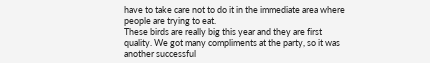have to take care not to do it in the immediate area where people are trying to eat.
These birds are really big this year and they are first quality. We got many compliments at the party, so it was another successful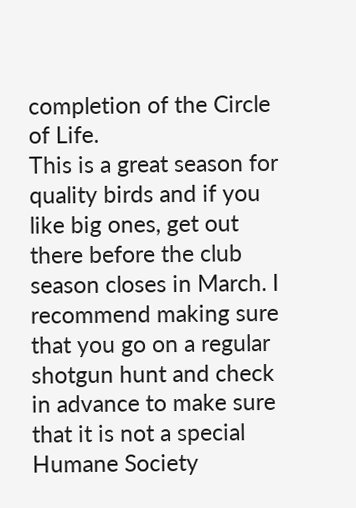completion of the Circle of Life.
This is a great season for quality birds and if you like big ones, get out there before the club season closes in March. I recommend making sure that you go on a regular shotgun hunt and check in advance to make sure that it is not a special Humane Society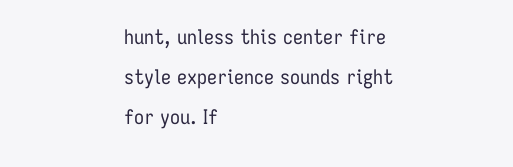hunt, unless this center fire style experience sounds right for you. If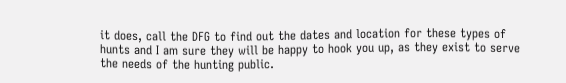it does, call the DFG to find out the dates and location for these types of hunts and I am sure they will be happy to hook you up, as they exist to serve the needs of the hunting public.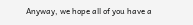Anyway, we hope all of you have a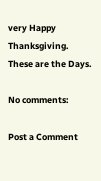very Happy Thanksgiving.
These are the Days.

No comments:

Post a Comment